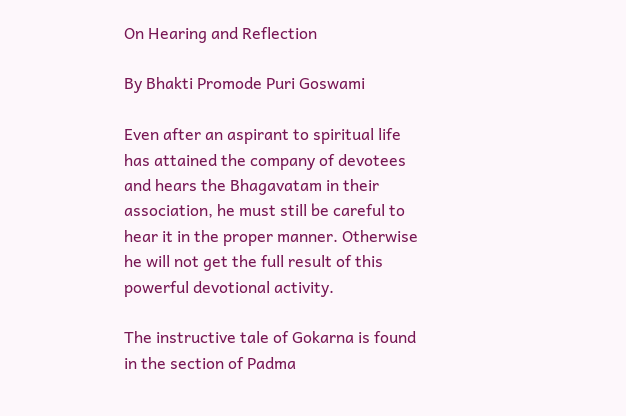On Hearing and Reflection

By Bhakti Promode Puri Goswami

Even after an aspirant to spiritual life has attained the company of devotees and hears the Bhagavatam in their association, he must still be careful to hear it in the proper manner. Otherwise he will not get the full result of this powerful devotional activity.

The instructive tale of Gokarna is found in the section of Padma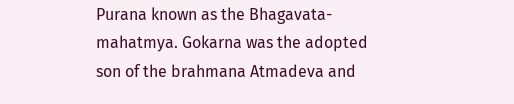Purana known as the Bhagavata-mahatmya. Gokarna was the adopted son of the brahmana Atmadeva and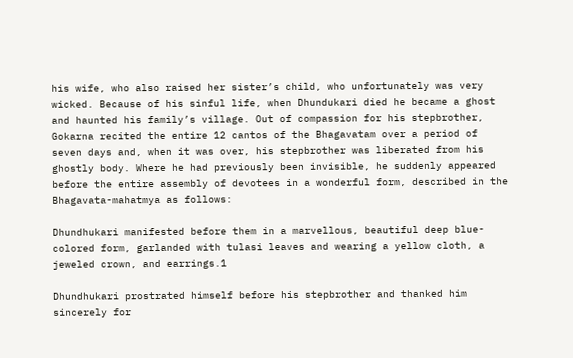his wife, who also raised her sister’s child, who unfortunately was very wicked. Because of his sinful life, when Dhundukari died he became a ghost and haunted his family’s village. Out of compassion for his stepbrother, Gokarna recited the entire 12 cantos of the Bhagavatam over a period of seven days and, when it was over, his stepbrother was liberated from his ghostly body. Where he had previously been invisible, he suddenly appeared before the entire assembly of devotees in a wonderful form, described in the Bhagavata-mahatmya as follows:

Dhundhukari manifested before them in a marvellous, beautiful deep blue-colored form, garlanded with tulasi leaves and wearing a yellow cloth, a jeweled crown, and earrings.1

Dhundhukari prostrated himself before his stepbrother and thanked him sincerely for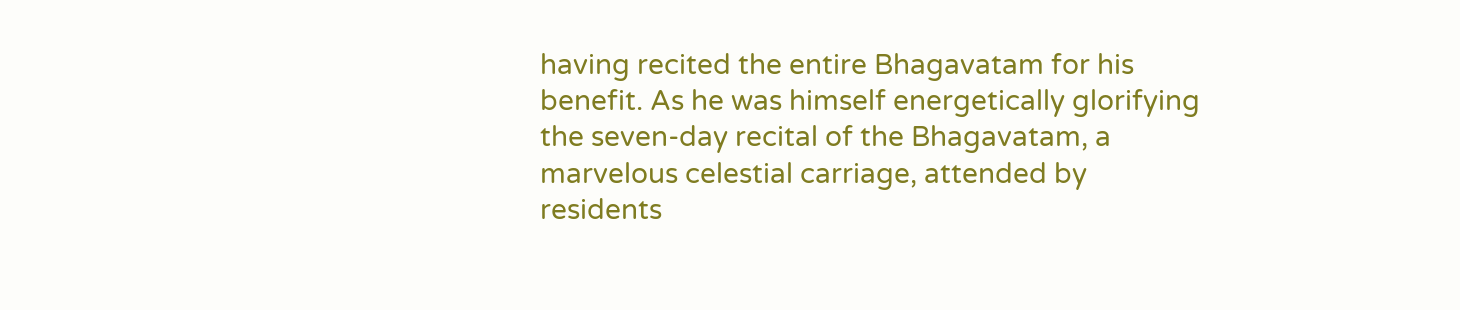having recited the entire Bhagavatam for his benefit. As he was himself energetically glorifying the seven-day recital of the Bhagavatam, a marvelous celestial carriage, attended by residents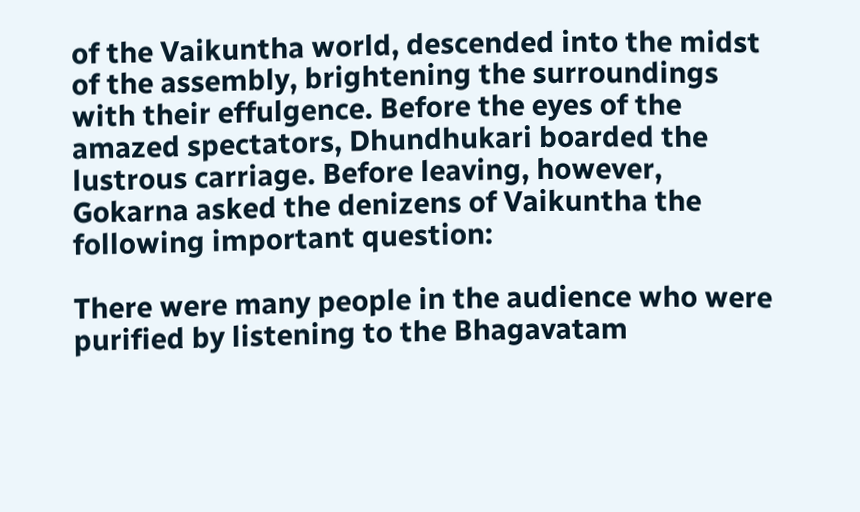of the Vaikuntha world, descended into the midst of the assembly, brightening the surroundings with their effulgence. Before the eyes of the amazed spectators, Dhundhukari boarded the lustrous carriage. Before leaving, however, Gokarna asked the denizens of Vaikuntha the following important question:

There were many people in the audience who were purified by listening to the Bhagavatam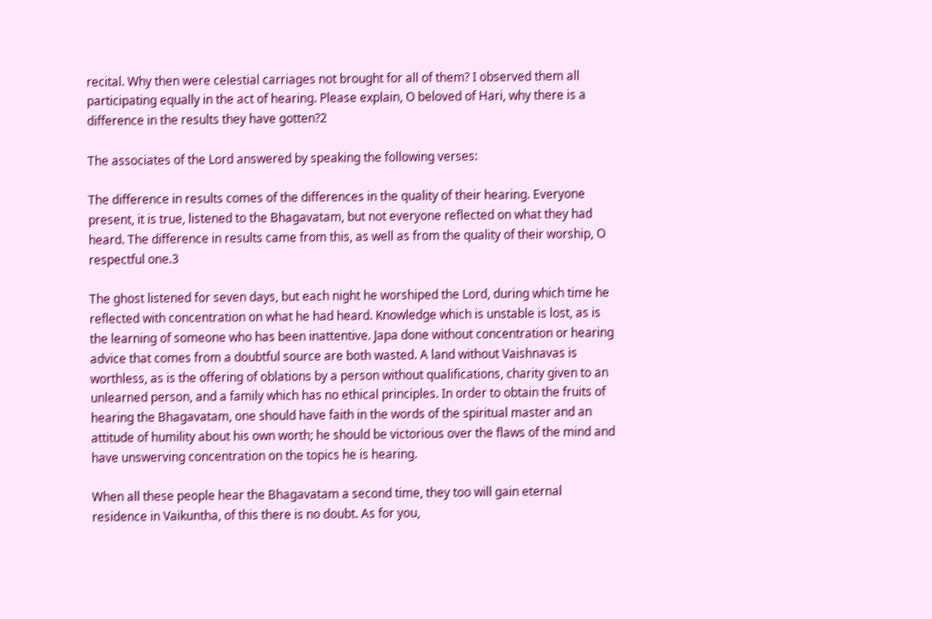recital. Why then were celestial carriages not brought for all of them? I observed them all participating equally in the act of hearing. Please explain, O beloved of Hari, why there is a difference in the results they have gotten?2

The associates of the Lord answered by speaking the following verses:

The difference in results comes of the differences in the quality of their hearing. Everyone present, it is true, listened to the Bhagavatam, but not everyone reflected on what they had heard. The difference in results came from this, as well as from the quality of their worship, O respectful one.3

The ghost listened for seven days, but each night he worshiped the Lord, during which time he reflected with concentration on what he had heard. Knowledge which is unstable is lost, as is the learning of someone who has been inattentive. Japa done without concentration or hearing advice that comes from a doubtful source are both wasted. A land without Vaishnavas is worthless, as is the offering of oblations by a person without qualifications, charity given to an unlearned person, and a family which has no ethical principles. In order to obtain the fruits of hearing the Bhagavatam, one should have faith in the words of the spiritual master and an attitude of humility about his own worth; he should be victorious over the flaws of the mind and have unswerving concentration on the topics he is hearing.

When all these people hear the Bhagavatam a second time, they too will gain eternal residence in Vaikuntha, of this there is no doubt. As for you,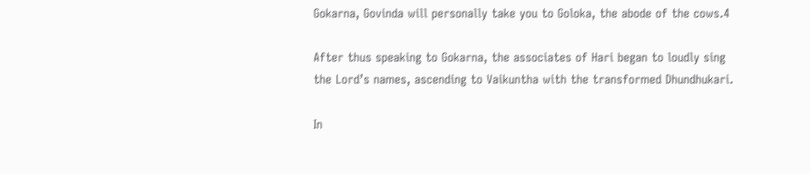Gokarna, Govinda will personally take you to Goloka, the abode of the cows.4

After thus speaking to Gokarna, the associates of Hari began to loudly sing the Lord’s names, ascending to Vaikuntha with the transformed Dhundhukari.

In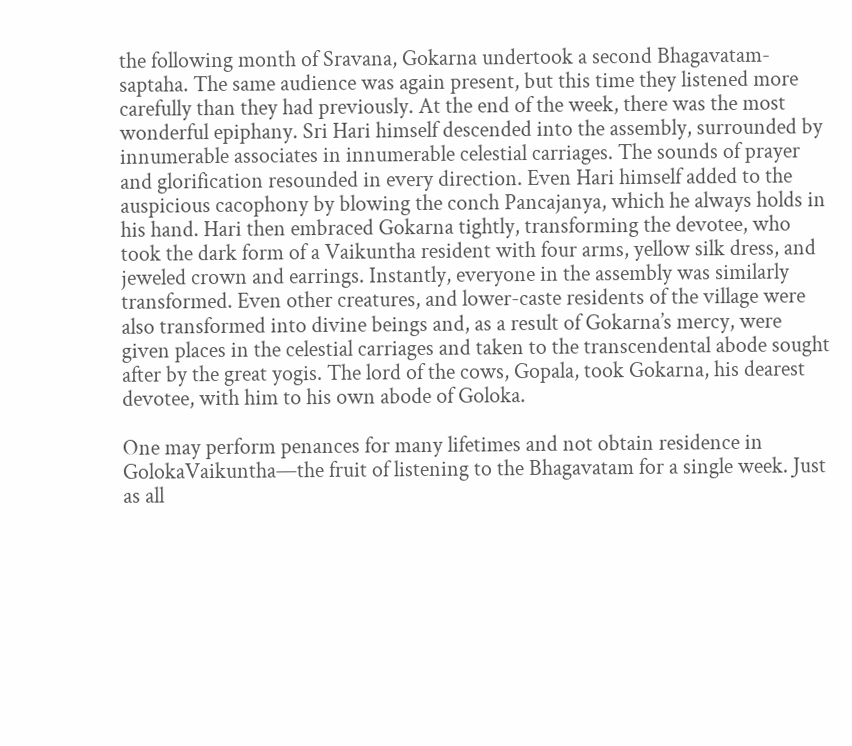the following month of Sravana, Gokarna undertook a second Bhagavatam-saptaha. The same audience was again present, but this time they listened more carefully than they had previously. At the end of the week, there was the most wonderful epiphany. Sri Hari himself descended into the assembly, surrounded by innumerable associates in innumerable celestial carriages. The sounds of prayer and glorification resounded in every direction. Even Hari himself added to the auspicious cacophony by blowing the conch Pancajanya, which he always holds in his hand. Hari then embraced Gokarna tightly, transforming the devotee, who took the dark form of a Vaikuntha resident with four arms, yellow silk dress, and jeweled crown and earrings. Instantly, everyone in the assembly was similarly transformed. Even other creatures, and lower-caste residents of the village were also transformed into divine beings and, as a result of Gokarna’s mercy, were given places in the celestial carriages and taken to the transcendental abode sought after by the great yogis. The lord of the cows, Gopala, took Gokarna, his dearest devotee, with him to his own abode of Goloka.

One may perform penances for many lifetimes and not obtain residence in GolokaVaikuntha—the fruit of listening to the Bhagavatam for a single week. Just as all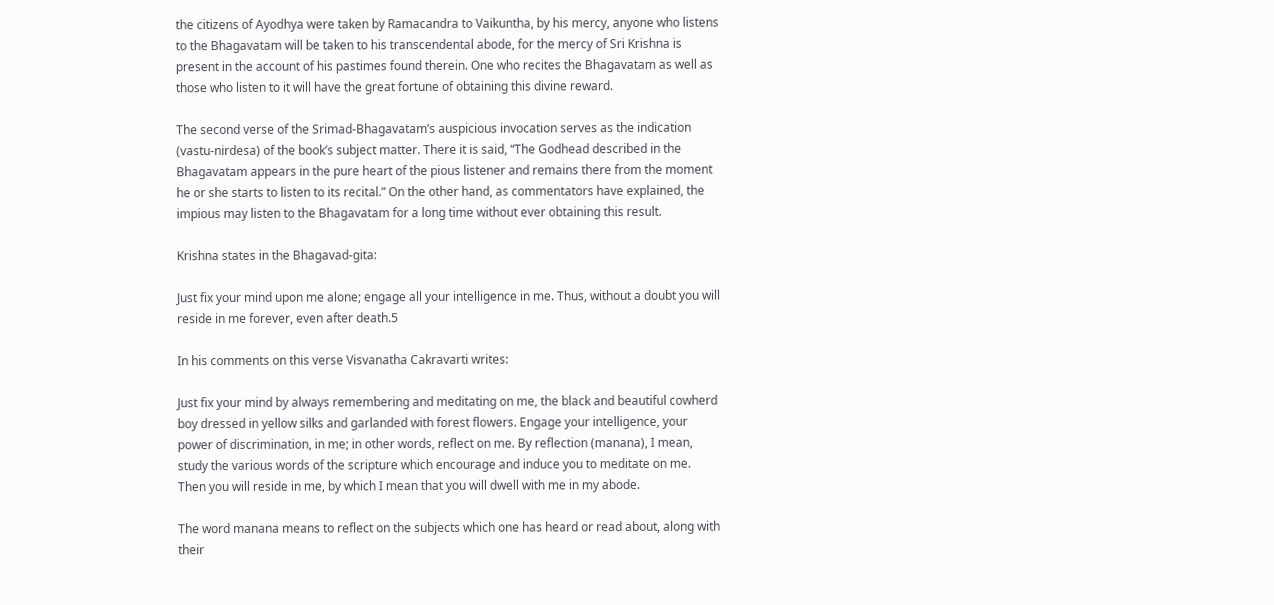the citizens of Ayodhya were taken by Ramacandra to Vaikuntha, by his mercy, anyone who listens to the Bhagavatam will be taken to his transcendental abode, for the mercy of Sri Krishna is present in the account of his pastimes found therein. One who recites the Bhagavatam as well as those who listen to it will have the great fortune of obtaining this divine reward.

The second verse of the Srimad-Bhagavatam’s auspicious invocation serves as the indication (vastu-nirdesa) of the book’s subject matter. There it is said, “The Godhead described in the Bhagavatam appears in the pure heart of the pious listener and remains there from the moment he or she starts to listen to its recital.” On the other hand, as commentators have explained, the impious may listen to the Bhagavatam for a long time without ever obtaining this result.

Krishna states in the Bhagavad-gita:

Just fix your mind upon me alone; engage all your intelligence in me. Thus, without a doubt you will reside in me forever, even after death.5

In his comments on this verse Visvanatha Cakravarti writes:

Just fix your mind by always remembering and meditating on me, the black and beautiful cowherd boy dressed in yellow silks and garlanded with forest flowers. Engage your intelligence, your power of discrimination, in me; in other words, reflect on me. By reflection (manana), I mean, study the various words of the scripture which encourage and induce you to meditate on me. Then you will reside in me, by which I mean that you will dwell with me in my abode.

The word manana means to reflect on the subjects which one has heard or read about, along with their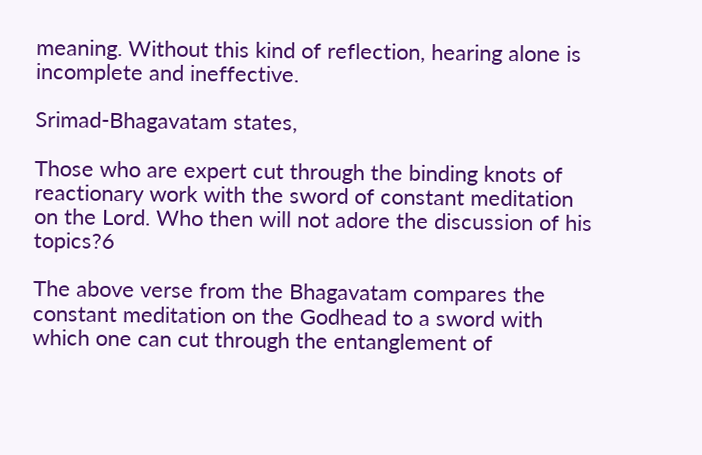meaning. Without this kind of reflection, hearing alone is incomplete and ineffective.

Srimad-Bhagavatam states,

Those who are expert cut through the binding knots of reactionary work with the sword of constant meditation on the Lord. Who then will not adore the discussion of his topics?6

The above verse from the Bhagavatam compares the constant meditation on the Godhead to a sword with which one can cut through the entanglement of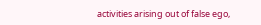activities arising out of false ego,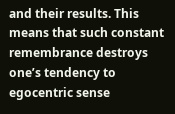and their results. This means that such constant remembrance destroys one’s tendency to egocentric sense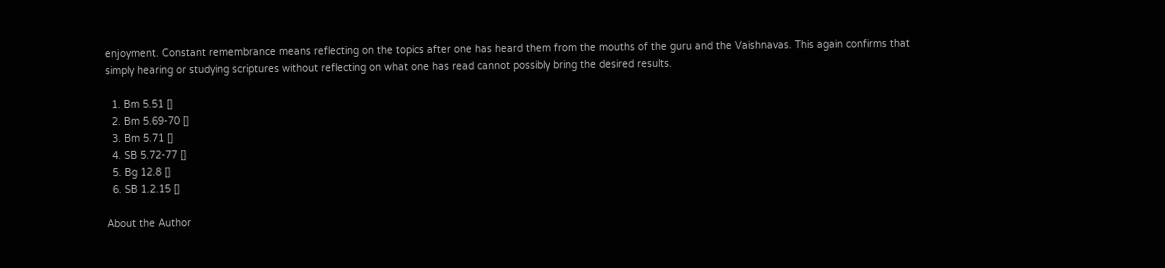enjoyment. Constant remembrance means reflecting on the topics after one has heard them from the mouths of the guru and the Vaishnavas. This again confirms that simply hearing or studying scriptures without reflecting on what one has read cannot possibly bring the desired results.

  1. Bm 5.51 []
  2. Bm 5.69-70 []
  3. Bm 5.71 []
  4. SB 5.72-77 []
  5. Bg 12.8 []
  6. SB 1.2.15 []

About the Author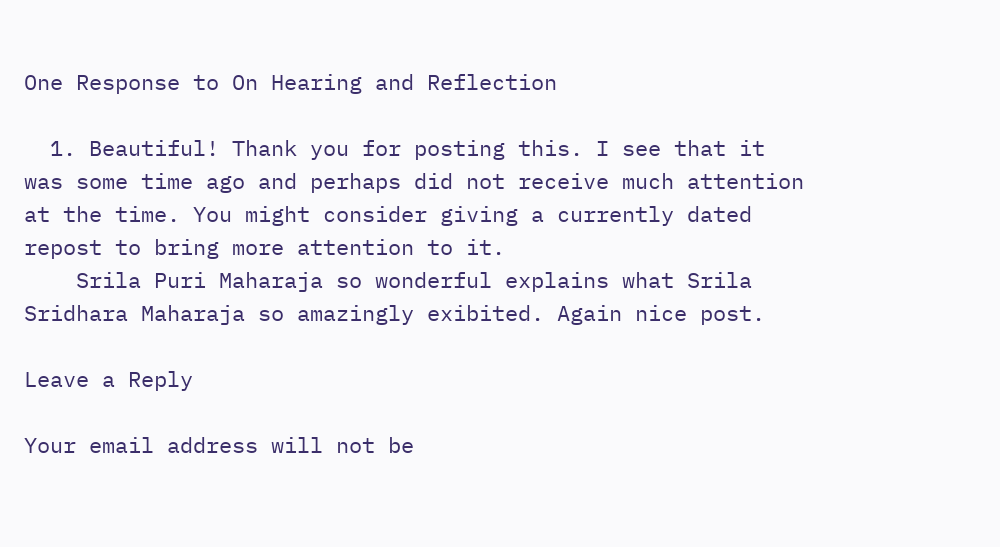One Response to On Hearing and Reflection

  1. Beautiful! Thank you for posting this. I see that it was some time ago and perhaps did not receive much attention at the time. You might consider giving a currently dated repost to bring more attention to it.
    Srila Puri Maharaja so wonderful explains what Srila Sridhara Maharaja so amazingly exibited. Again nice post.

Leave a Reply

Your email address will not be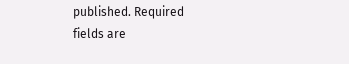published. Required fields are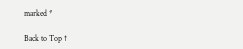marked *

Back to Top ↑